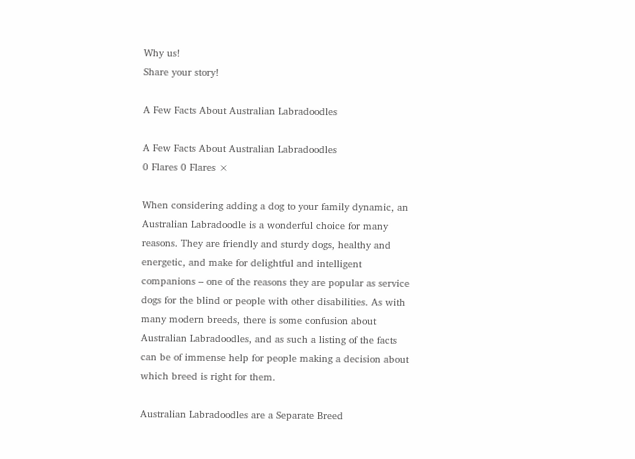Why us!
Share your story!

A Few Facts About Australian Labradoodles

A Few Facts About Australian Labradoodles
0 Flares 0 Flares ×

When considering adding a dog to your family dynamic, an Australian Labradoodle is a wonderful choice for many reasons. They are friendly and sturdy dogs, healthy and energetic, and make for delightful and intelligent companions – one of the reasons they are popular as service dogs for the blind or people with other disabilities. As with many modern breeds, there is some confusion about Australian Labradoodles, and as such a listing of the facts can be of immense help for people making a decision about which breed is right for them.

Australian Labradoodles are a Separate Breed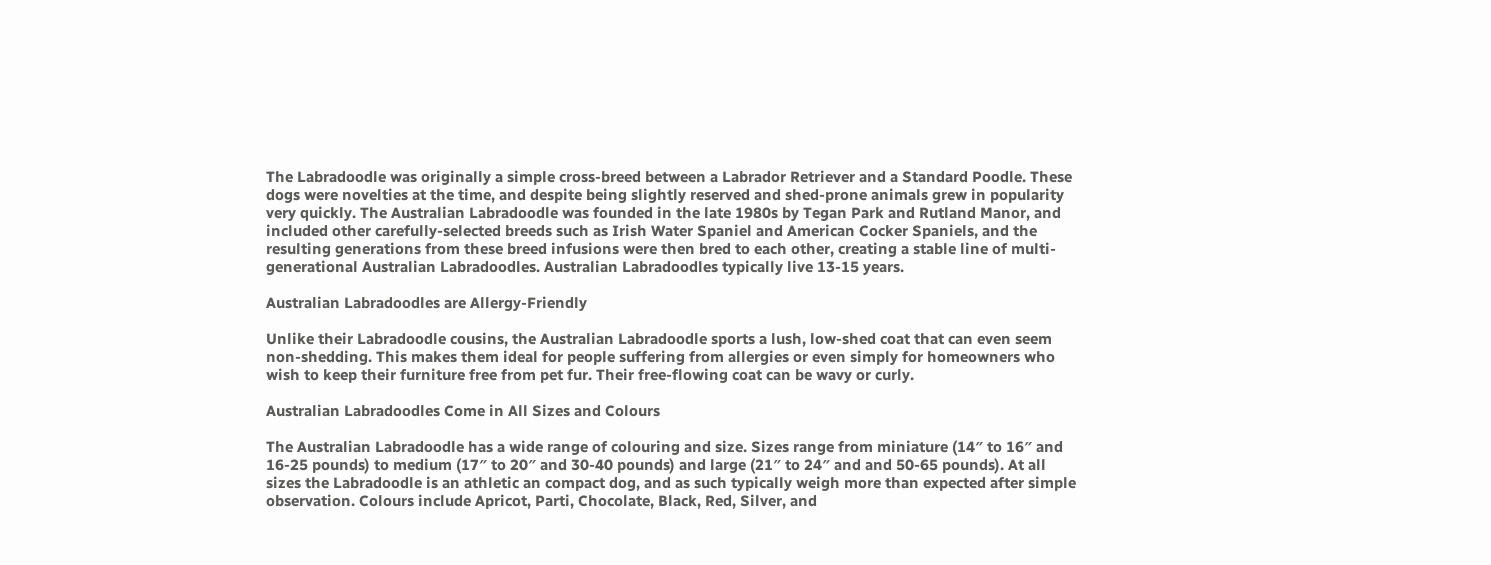The Labradoodle was originally a simple cross-breed between a Labrador Retriever and a Standard Poodle. These dogs were novelties at the time, and despite being slightly reserved and shed-prone animals grew in popularity very quickly. The Australian Labradoodle was founded in the late 1980s by Tegan Park and Rutland Manor, and included other carefully-selected breeds such as Irish Water Spaniel and American Cocker Spaniels, and the resulting generations from these breed infusions were then bred to each other, creating a stable line of multi-generational Australian Labradoodles. Australian Labradoodles typically live 13-15 years.

Australian Labradoodles are Allergy-Friendly

Unlike their Labradoodle cousins, the Australian Labradoodle sports a lush, low-shed coat that can even seem non-shedding. This makes them ideal for people suffering from allergies or even simply for homeowners who wish to keep their furniture free from pet fur. Their free-flowing coat can be wavy or curly.

Australian Labradoodles Come in All Sizes and Colours

The Australian Labradoodle has a wide range of colouring and size. Sizes range from miniature (14″ to 16″ and 16-25 pounds) to medium (17″ to 20″ and 30-40 pounds) and large (21″ to 24″ and and 50-65 pounds). At all sizes the Labradoodle is an athletic an compact dog, and as such typically weigh more than expected after simple observation. Colours include Apricot, Parti, Chocolate, Black, Red, Silver, and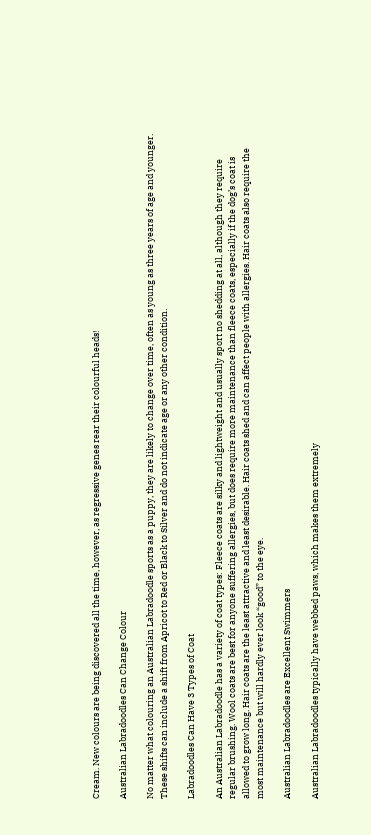Cream. New colours are being discovered all the time, however, as regressive genes rear their colourful heads!

Australian Labradoodles Can Change Colour

No matter what colouring an Australian Labradoodle sports as a puppy, they are likely to change over time, often as young as three years of age and younger. These shifts can include a shift from Apricot to Red or Black to Silver and do not indicate age or any other condition.

Labradoodles Can Have 3 Types of Coat

An Australian Labradoodle has a variety of coat types: Fleece coats are silky and lightweight and usually sport no shedding at all, although they require regular brushing. Wool coats are best for anyone suffering allergies, but does require more maintenance than fleece coats, especially if the dog’s coat is allowed to grow long. Hair coats are the least attractive and least desirable. Hair coats shed and can affect people with allergies. Hair coats also require the most maintenance but will hardly ever look “good” to the eye.

Australian Labradoodles are Excellent Swimmers

Australian Labradoodles typically have webbed paws, which makes them extremely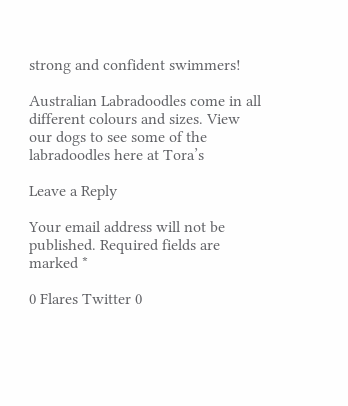strong and confident swimmers!

Australian Labradoodles come in all different colours and sizes. View our dogs to see some of the labradoodles here at Tora’s

Leave a Reply

Your email address will not be published. Required fields are marked *

0 Flares Twitter 0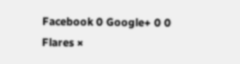Facebook 0 Google+ 0 0 Flares ×